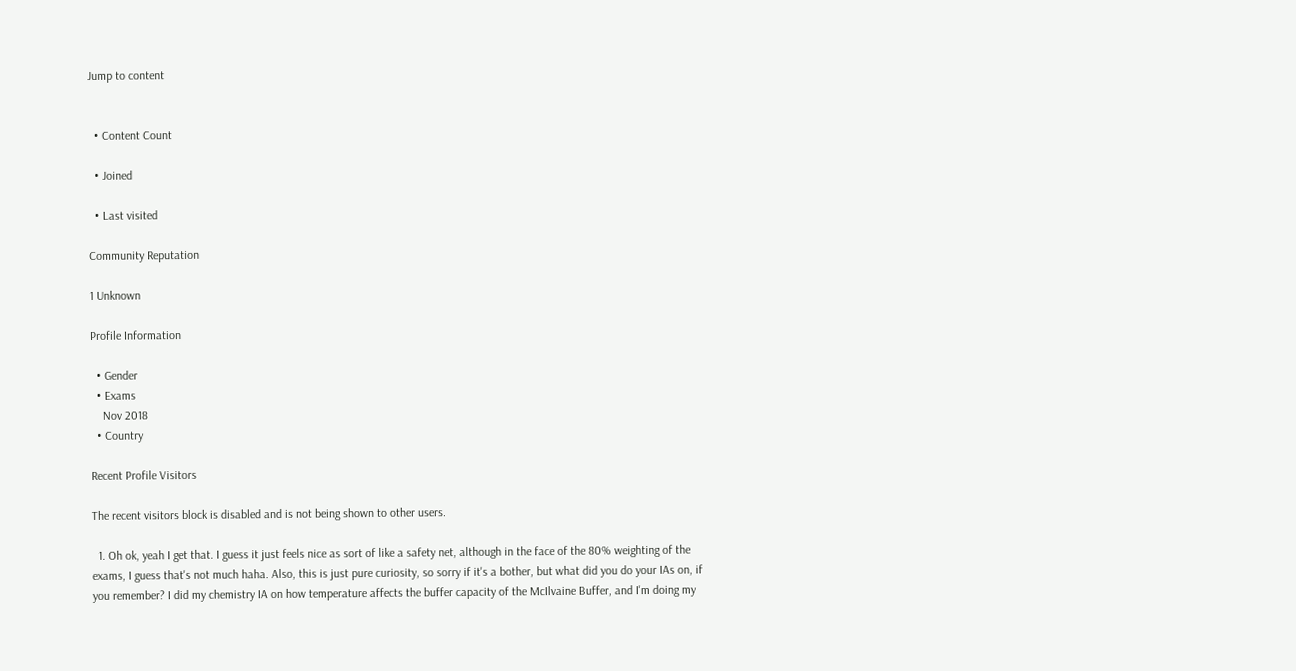Jump to content


  • Content Count

  • Joined

  • Last visited

Community Reputation

1 Unknown

Profile Information

  • Gender
  • Exams
    Nov 2018
  • Country

Recent Profile Visitors

The recent visitors block is disabled and is not being shown to other users.

  1. Oh ok, yeah I get that. I guess it just feels nice as sort of like a safety net, although in the face of the 80% weighting of the exams, I guess that's not much haha. Also, this is just pure curiosity, so sorry if it's a bother, but what did you do your IAs on, if you remember? I did my chemistry IA on how temperature affects the buffer capacity of the McIlvaine Buffer, and I'm doing my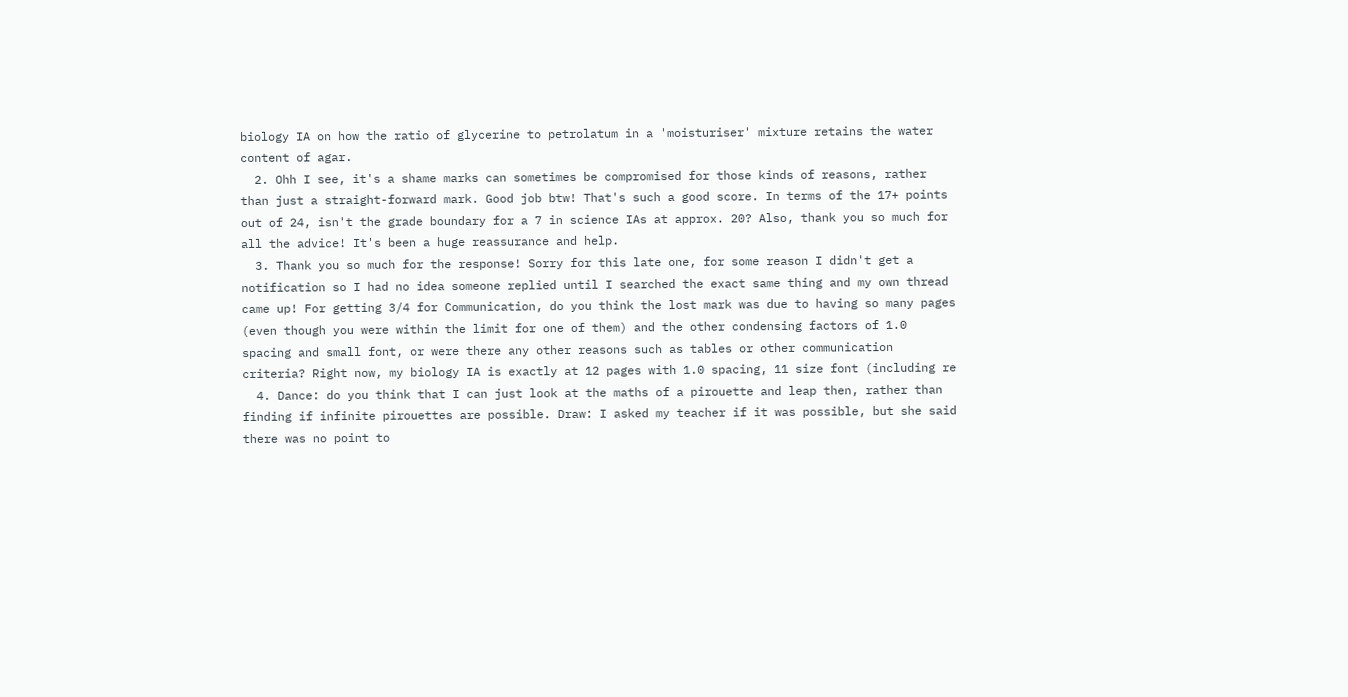biology IA on how the ratio of glycerine to petrolatum in a 'moisturiser' mixture retains the water content of agar.
  2. Ohh I see, it's a shame marks can sometimes be compromised for those kinds of reasons, rather than just a straight-forward mark. Good job btw! That's such a good score. In terms of the 17+ points out of 24, isn't the grade boundary for a 7 in science IAs at approx. 20? Also, thank you so much for all the advice! It's been a huge reassurance and help.
  3. Thank you so much for the response! Sorry for this late one, for some reason I didn't get a notification so I had no idea someone replied until I searched the exact same thing and my own thread came up! For getting 3/4 for Communication, do you think the lost mark was due to having so many pages (even though you were within the limit for one of them) and the other condensing factors of 1.0 spacing and small font, or were there any other reasons such as tables or other communication criteria? Right now, my biology IA is exactly at 12 pages with 1.0 spacing, 11 size font (including re
  4. Dance: do you think that I can just look at the maths of a pirouette and leap then, rather than finding if infinite pirouettes are possible. Draw: I asked my teacher if it was possible, but she said there was no point to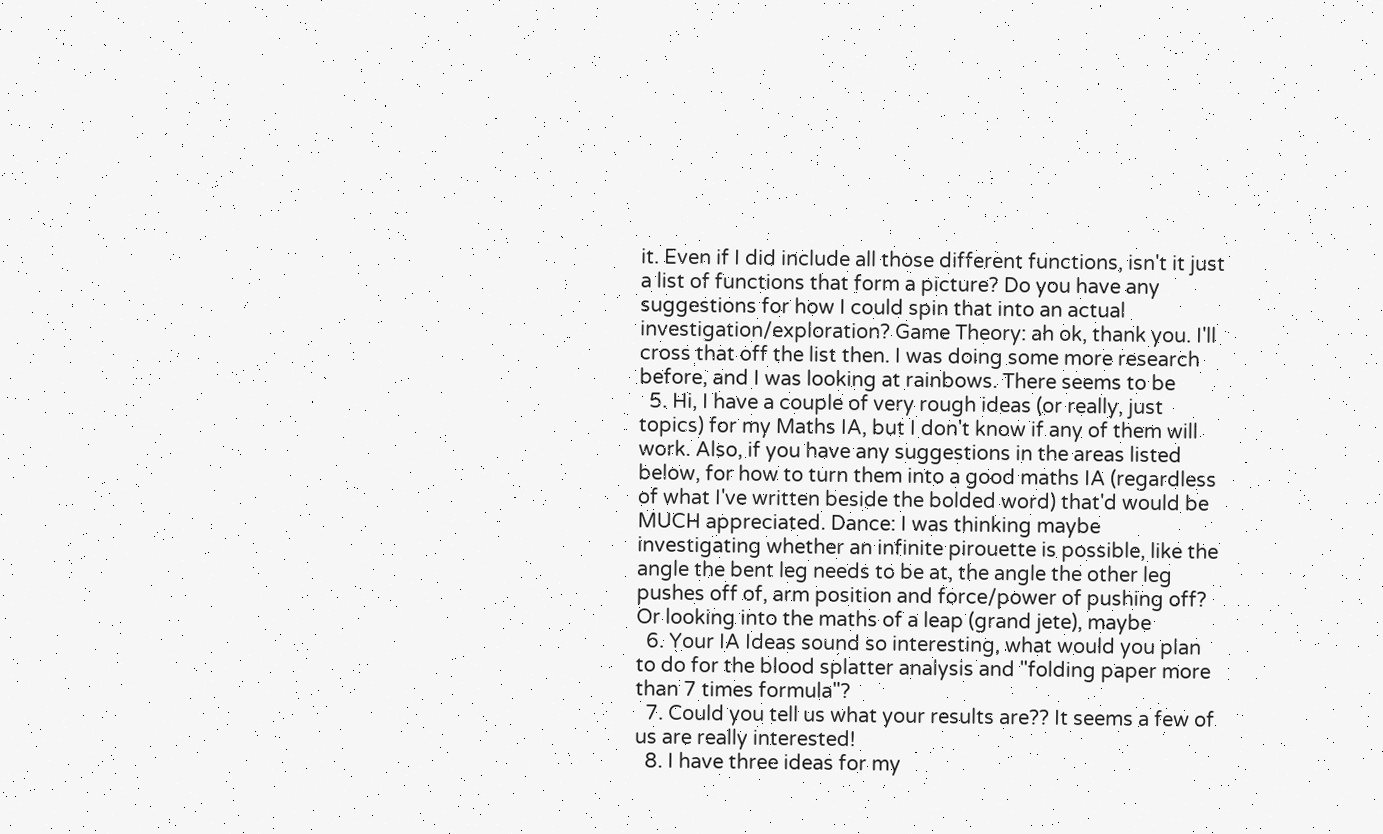it. Even if I did include all those different functions, isn't it just a list of functions that form a picture? Do you have any suggestions for how I could spin that into an actual investigation/exploration? Game Theory: ah ok, thank you. I'll cross that off the list then. I was doing some more research before, and I was looking at rainbows. There seems to be
  5. Hi, I have a couple of very rough ideas (or really, just topics) for my Maths IA, but I don't know if any of them will work. Also, if you have any suggestions in the areas listed below, for how to turn them into a good maths IA (regardless of what I've written beside the bolded word) that'd would be MUCH appreciated. Dance: I was thinking maybe investigating whether an infinite pirouette is possible, like the angle the bent leg needs to be at, the angle the other leg pushes off of, arm position and force/power of pushing off? Or looking into the maths of a leap (grand jete), maybe
  6. Your IA Ideas sound so interesting, what would you plan to do for the blood splatter analysis and "folding paper more than 7 times formula"?
  7. Could you tell us what your results are?? It seems a few of us are really interested!
  8. I have three ideas for my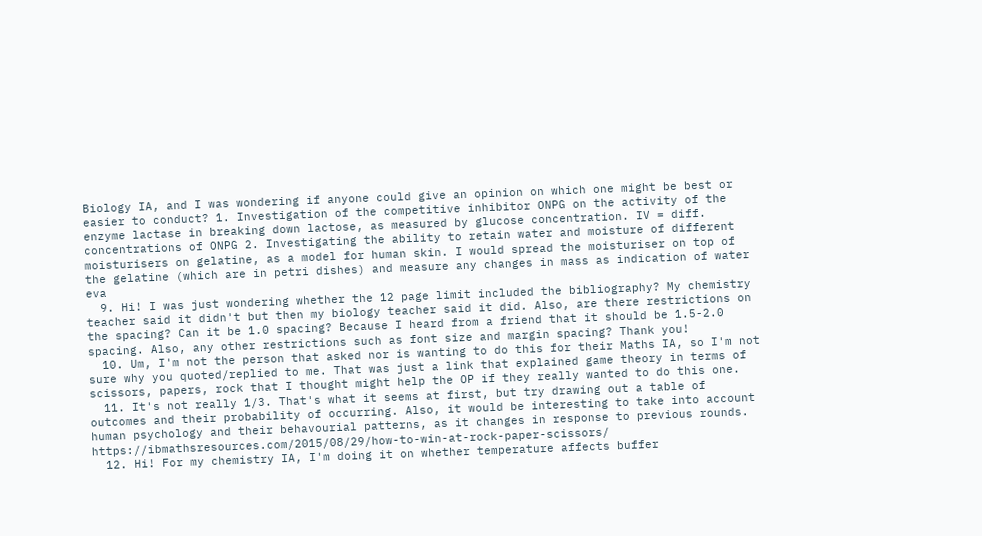Biology IA, and I was wondering if anyone could give an opinion on which one might be best or easier to conduct? 1. Investigation of the competitive inhibitor ONPG on the activity of the enzyme lactase in breaking down lactose, as measured by glucose concentration. IV = diff. concentrations of ONPG 2. Investigating the ability to retain water and moisture of different moisturisers on gelatine, as a model for human skin. I would spread the moisturiser on top of the gelatine (which are in petri dishes) and measure any changes in mass as indication of water eva
  9. Hi! I was just wondering whether the 12 page limit included the bibliography? My chemistry teacher said it didn't but then my biology teacher said it did. Also, are there restrictions on the spacing? Can it be 1.0 spacing? Because I heard from a friend that it should be 1.5-2.0 spacing. Also, any other restrictions such as font size and margin spacing? Thank you!
  10. Um, I'm not the person that asked nor is wanting to do this for their Maths IA, so I'm not sure why you quoted/replied to me. That was just a link that explained game theory in terms of scissors, papers, rock that I thought might help the OP if they really wanted to do this one.
  11. It's not really 1/3. That's what it seems at first, but try drawing out a table of outcomes and their probability of occurring. Also, it would be interesting to take into account human psychology and their behavourial patterns, as it changes in response to previous rounds. https://ibmathsresources.com/2015/08/29/how-to-win-at-rock-paper-scissors/
  12. Hi! For my chemistry IA, I'm doing it on whether temperature affects buffer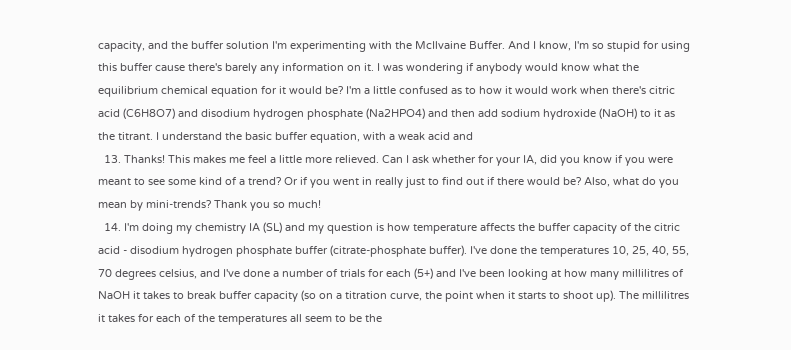capacity, and the buffer solution I'm experimenting with the McIlvaine Buffer. And I know, I'm so stupid for using this buffer cause there's barely any information on it. I was wondering if anybody would know what the equilibrium chemical equation for it would be? I'm a little confused as to how it would work when there's citric acid (C6H8O7) and disodium hydrogen phosphate (Na2HPO4) and then add sodium hydroxide (NaOH) to it as the titrant. I understand the basic buffer equation, with a weak acid and
  13. Thanks! This makes me feel a little more relieved. Can I ask whether for your IA, did you know if you were meant to see some kind of a trend? Or if you went in really just to find out if there would be? Also, what do you mean by mini-trends? Thank you so much!
  14. I'm doing my chemistry IA (SL) and my question is how temperature affects the buffer capacity of the citric acid - disodium hydrogen phosphate buffer (citrate-phosphate buffer). I've done the temperatures 10, 25, 40, 55, 70 degrees celsius, and I've done a number of trials for each (5+) and I've been looking at how many millilitres of NaOH it takes to break buffer capacity (so on a titration curve, the point when it starts to shoot up). The millilitres it takes for each of the temperatures all seem to be the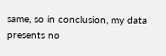same, so in conclusion, my data presents no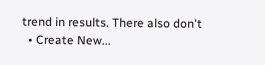trend in results. There also don't
  • Create New...